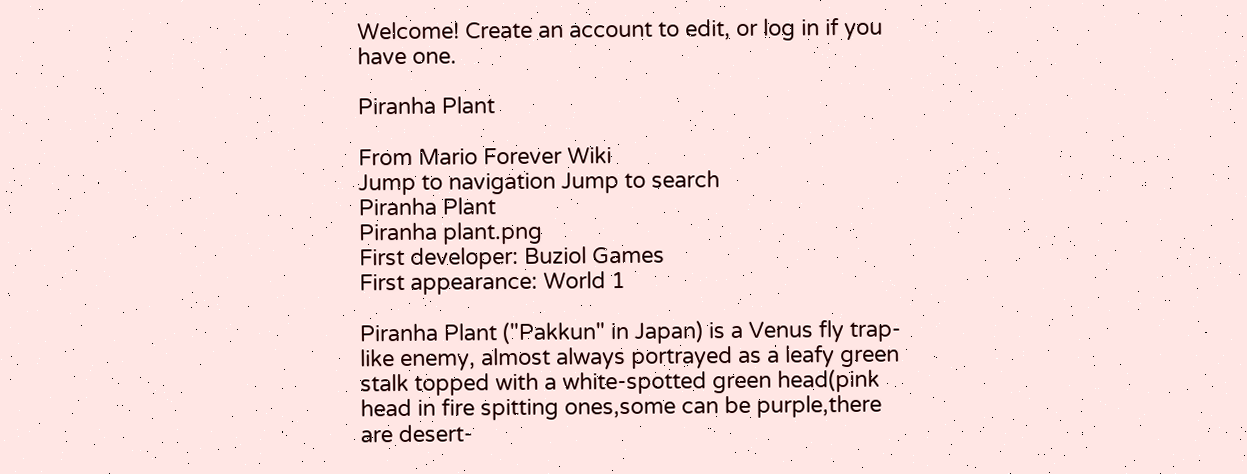Welcome! Create an account to edit, or log in if you have one.

Piranha Plant

From Mario Forever Wiki
Jump to navigation Jump to search
Piranha Plant
Piranha plant.png
First developer: Buziol Games
First appearance: World 1

Piranha Plant ("Pakkun" in Japan) is a Venus fly trap-like enemy, almost always portrayed as a leafy green stalk topped with a white-spotted green head(pink head in fire spitting ones,some can be purple,there are desert-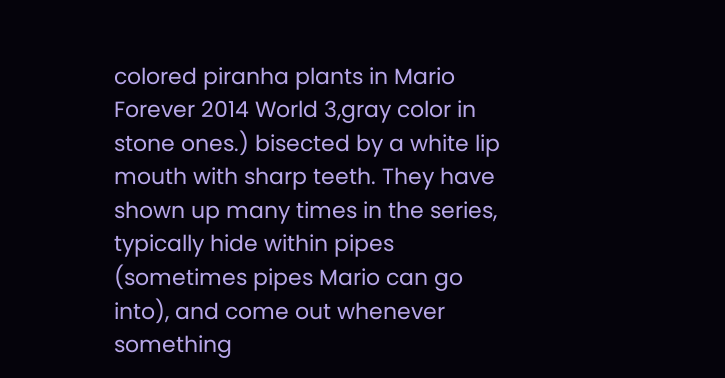colored piranha plants in Mario Forever 2014 World 3,gray color in stone ones.) bisected by a white lip mouth with sharp teeth. They have shown up many times in the series, typically hide within pipes (sometimes pipes Mario can go into), and come out whenever something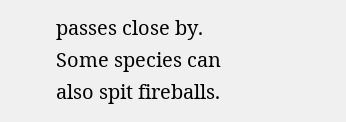passes close by. Some species can also spit fireballs.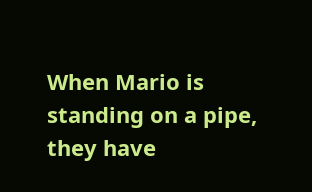When Mario is standing on a pipe, they have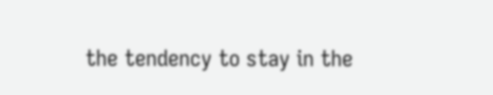the tendency to stay in the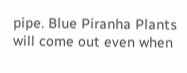pipe. Blue Piranha Plants will come out even when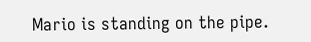Mario is standing on the pipe.